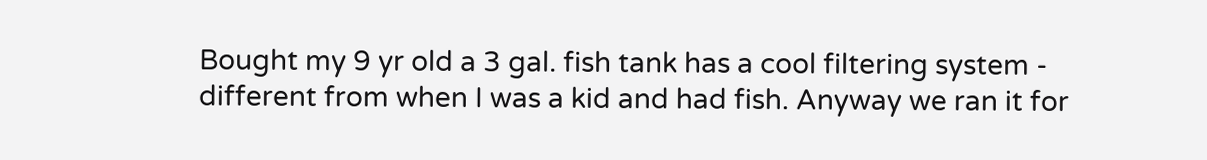Bought my 9 yr old a 3 gal. fish tank has a cool filtering system - different from when I was a kid and had fish. Anyway we ran it for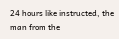24 hours like instructed, the man from the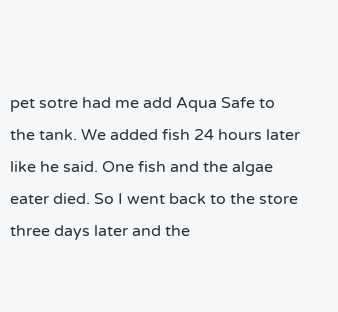pet sotre had me add Aqua Safe to the tank. We added fish 24 hours later like he said. One fish and the algae eater died. So I went back to the store three days later and the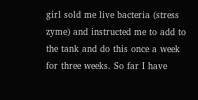girl sold me live bacteria (stress zyme) and instructed me to add to the tank and do this once a week for three weeks. So far I have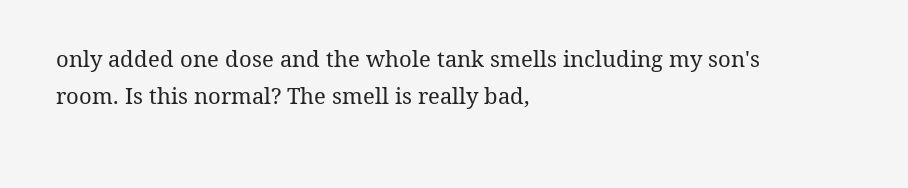only added one dose and the whole tank smells including my son's room. Is this normal? The smell is really bad,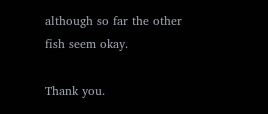although so far the other fish seem okay.

Thank you.